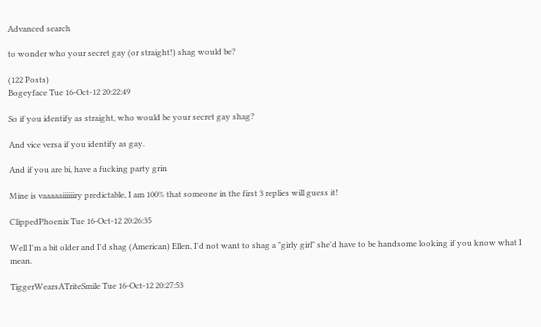Advanced search

to wonder who your secret gay (or straight!) shag would be?

(122 Posts)
Bogeyface Tue 16-Oct-12 20:22:49

So if you identify as straight, who would be your secret gay shag?

And vice versa if you identify as gay.

And if you are bi, have a fucking party grin

Mine is vaaaaaiiiiiiry predictable, I am 100% that someone in the first 3 replies will guess it!

ClippedPhoenix Tue 16-Oct-12 20:26:35

Well I'm a bit older and I'd shag (American) Ellen, I'd not want to shag a "girly girl" she'd have to be handsome looking if you know what I mean.

TiggerWearsATriteSmile Tue 16-Oct-12 20:27:53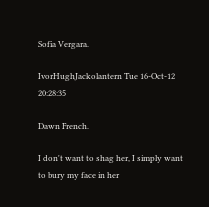Sofia Vergara.

IvorHughJackolantern Tue 16-Oct-12 20:28:35

Dawn French.

I don't want to shag her, I simply want to bury my face in her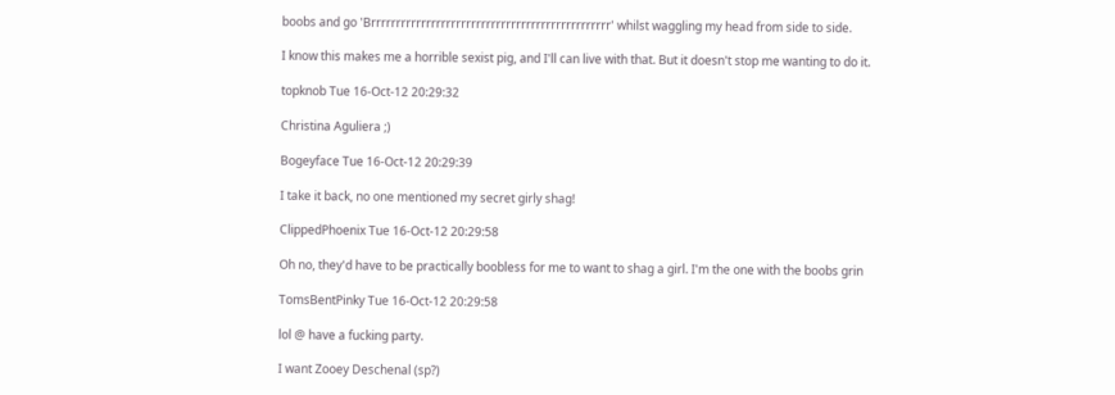boobs and go 'Brrrrrrrrrrrrrrrrrrrrrrrrrrrrrrrrrrrrrrrrrrrrrrrr' whilst waggling my head from side to side.

I know this makes me a horrible sexist pig, and I'll can live with that. But it doesn't stop me wanting to do it.

topknob Tue 16-Oct-12 20:29:32

Christina Aguliera ;)

Bogeyface Tue 16-Oct-12 20:29:39

I take it back, no one mentioned my secret girly shag!

ClippedPhoenix Tue 16-Oct-12 20:29:58

Oh no, they'd have to be practically boobless for me to want to shag a girl. I'm the one with the boobs grin

TomsBentPinky Tue 16-Oct-12 20:29:58

lol @ have a fucking party.

I want Zooey Deschenal (sp?)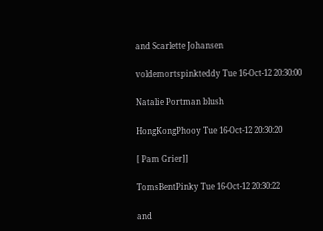and Scarlette Johansen

voldemortspinkteddy Tue 16-Oct-12 20:30:00

Natalie Portman blush

HongKongPhooy Tue 16-Oct-12 20:30:20

[ Pam Grier]]

TomsBentPinky Tue 16-Oct-12 20:30:22

and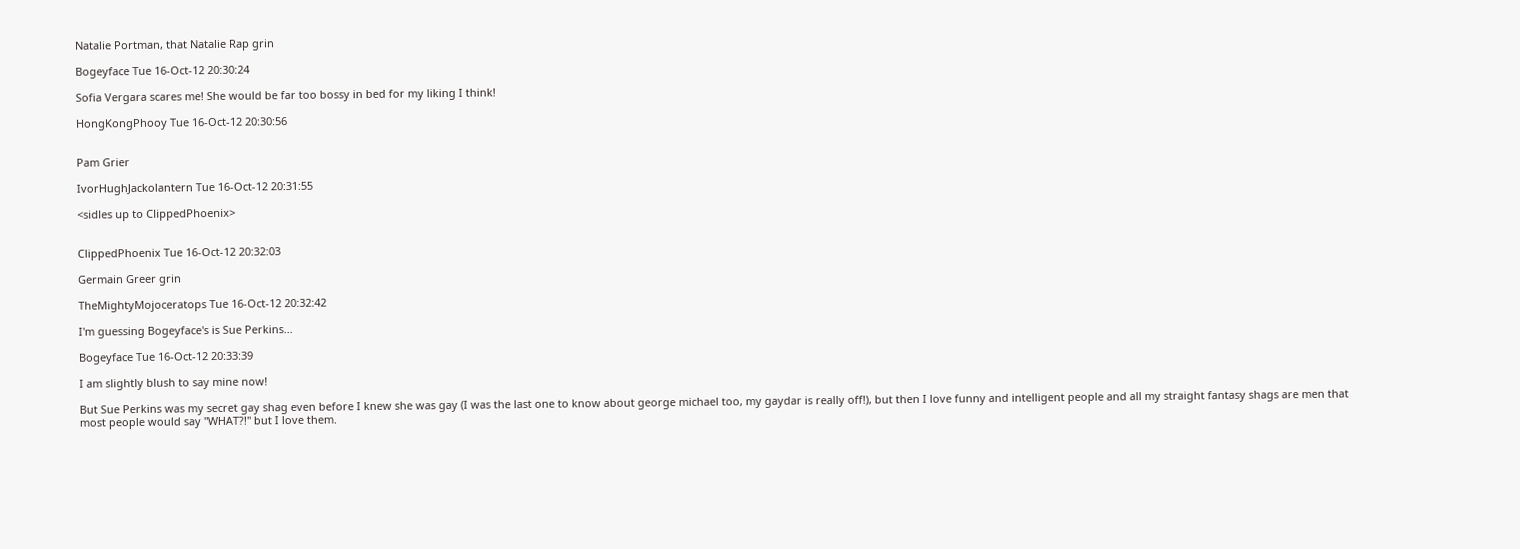Natalie Portman, that Natalie Rap grin

Bogeyface Tue 16-Oct-12 20:30:24

Sofia Vergara scares me! She would be far too bossy in bed for my liking I think!

HongKongPhooy Tue 16-Oct-12 20:30:56


Pam Grier

IvorHughJackolantern Tue 16-Oct-12 20:31:55

<sidles up to ClippedPhoenix>


ClippedPhoenix Tue 16-Oct-12 20:32:03

Germain Greer grin

TheMightyMojoceratops Tue 16-Oct-12 20:32:42

I'm guessing Bogeyface's is Sue Perkins...

Bogeyface Tue 16-Oct-12 20:33:39

I am slightly blush to say mine now!

But Sue Perkins was my secret gay shag even before I knew she was gay (I was the last one to know about george michael too, my gaydar is really off!), but then I love funny and intelligent people and all my straight fantasy shags are men that most people would say "WHAT?!" but I love them.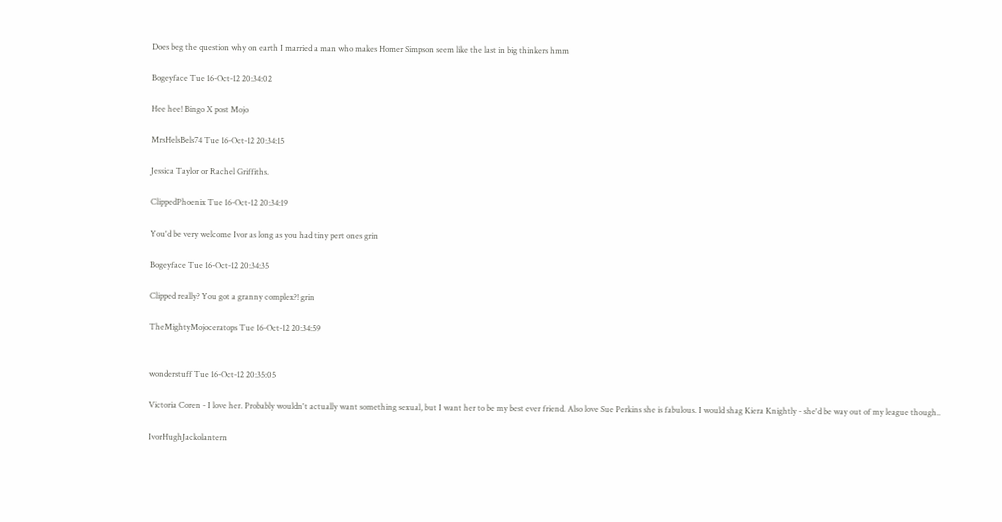Does beg the question why on earth I married a man who makes Homer Simpson seem like the last in big thinkers hmm

Bogeyface Tue 16-Oct-12 20:34:02

Hee hee! Bingo X post Mojo

MrsHelsBels74 Tue 16-Oct-12 20:34:15

Jessica Taylor or Rachel Griffiths.

ClippedPhoenix Tue 16-Oct-12 20:34:19

You'd be very welcome Ivor as long as you had tiny pert ones grin

Bogeyface Tue 16-Oct-12 20:34:35

Clipped really? You got a granny complex?! grin

TheMightyMojoceratops Tue 16-Oct-12 20:34:59


wonderstuff Tue 16-Oct-12 20:35:05

Victoria Coren - I love her. Probably wouldn't actually want something sexual, but I want her to be my best ever friend. Also love Sue Perkins she is fabulous. I would shag Kiera Knightly - she'd be way out of my league though..

IvorHughJackolantern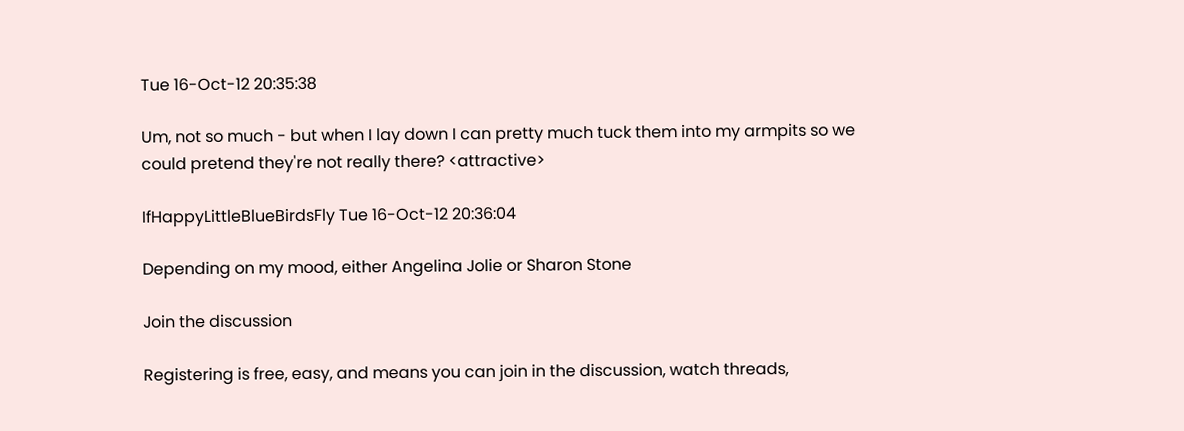Tue 16-Oct-12 20:35:38

Um, not so much - but when I lay down I can pretty much tuck them into my armpits so we could pretend they're not really there? <attractive>

IfHappyLittleBlueBirdsFly Tue 16-Oct-12 20:36:04

Depending on my mood, either Angelina Jolie or Sharon Stone

Join the discussion

Registering is free, easy, and means you can join in the discussion, watch threads,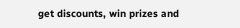get discounts, win prizes and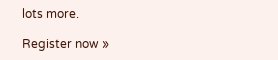lots more.

Register now »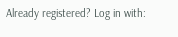Already registered? Log in with: